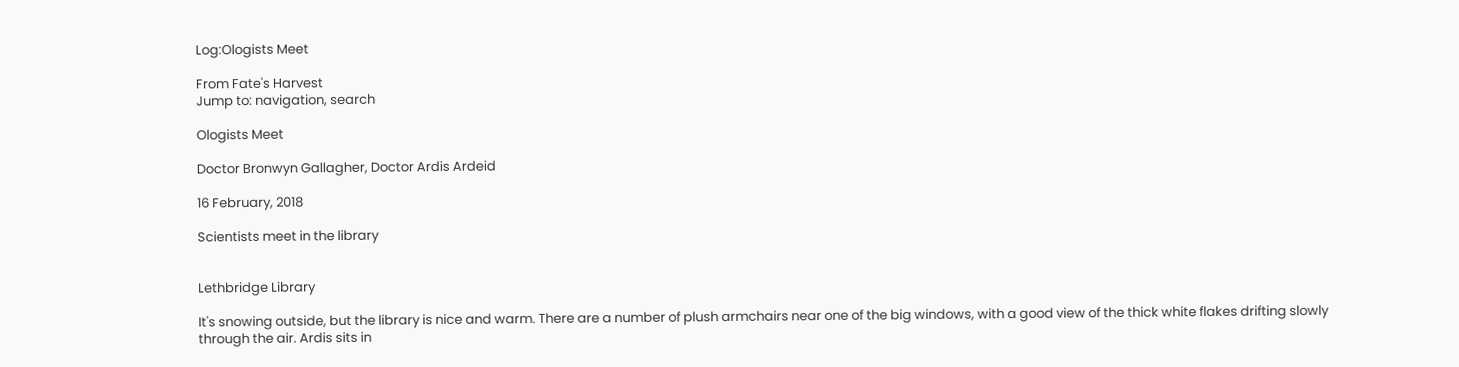Log:Ologists Meet

From Fate's Harvest
Jump to: navigation, search

Ologists Meet

Doctor Bronwyn Gallagher, Doctor Ardis Ardeid

16 February, 2018

Scientists meet in the library


Lethbridge Library

It's snowing outside, but the library is nice and warm. There are a number of plush armchairs near one of the big windows, with a good view of the thick white flakes drifting slowly through the air. Ardis sits in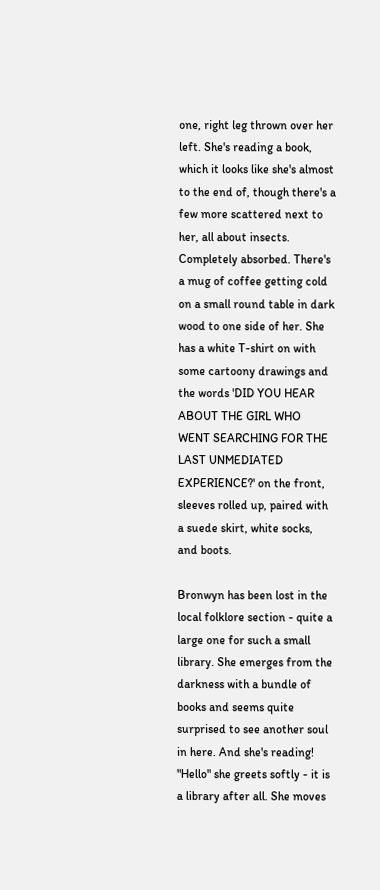one, right leg thrown over her left. She's reading a book, which it looks like she's almost to the end of, though there's a few more scattered next to her, all about insects. Completely absorbed. There's a mug of coffee getting cold on a small round table in dark wood to one side of her. She has a white T-shirt on with some cartoony drawings and the words 'DID YOU HEAR ABOUT THE GIRL WHO WENT SEARCHING FOR THE LAST UNMEDIATED EXPERIENCE?' on the front, sleeves rolled up, paired with a suede skirt, white socks, and boots.

Bronwyn has been lost in the local folklore section - quite a large one for such a small library. She emerges from the darkness with a bundle of books and seems quite surprised to see another soul in here. And she's reading! "Hello" she greets softly - it is a library after all. She moves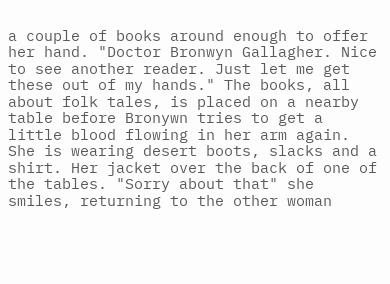a couple of books around enough to offer her hand. "Doctor Bronwyn Gallagher. Nice to see another reader. Just let me get these out of my hands." The books, all about folk tales, is placed on a nearby table before Bronywn tries to get a little blood flowing in her arm again. She is wearing desert boots, slacks and a shirt. Her jacket over the back of one of the tables. "Sorry about that" she smiles, returning to the other woman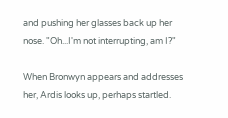and pushing her glasses back up her nose. "Oh...I'm not interrupting, am I?"

When Bronwyn appears and addresses her, Ardis looks up, perhaps startled.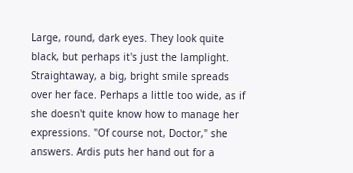Large, round, dark eyes. They look quite black, but perhaps it's just the lamplight. Straightaway, a big, bright smile spreads over her face. Perhaps a little too wide, as if she doesn't quite know how to manage her expressions. "Of course not, Doctor," she answers. Ardis puts her hand out for a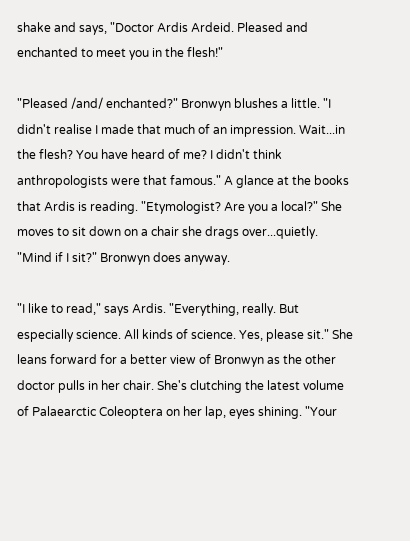shake and says, "Doctor Ardis Ardeid. Pleased and enchanted to meet you in the flesh!"

"Pleased /and/ enchanted?" Bronwyn blushes a little. "I didn't realise I made that much of an impression. Wait...in the flesh? You have heard of me? I didn't think anthropologists were that famous." A glance at the books that Ardis is reading. "Etymologist? Are you a local?" She moves to sit down on a chair she drags over...quietly. "Mind if I sit?" Bronwyn does anyway.

"I like to read," says Ardis. "Everything, really. But especially science. All kinds of science. Yes, please sit." She leans forward for a better view of Bronwyn as the other doctor pulls in her chair. She's clutching the latest volume of Palaearctic Coleoptera on her lap, eyes shining. "Your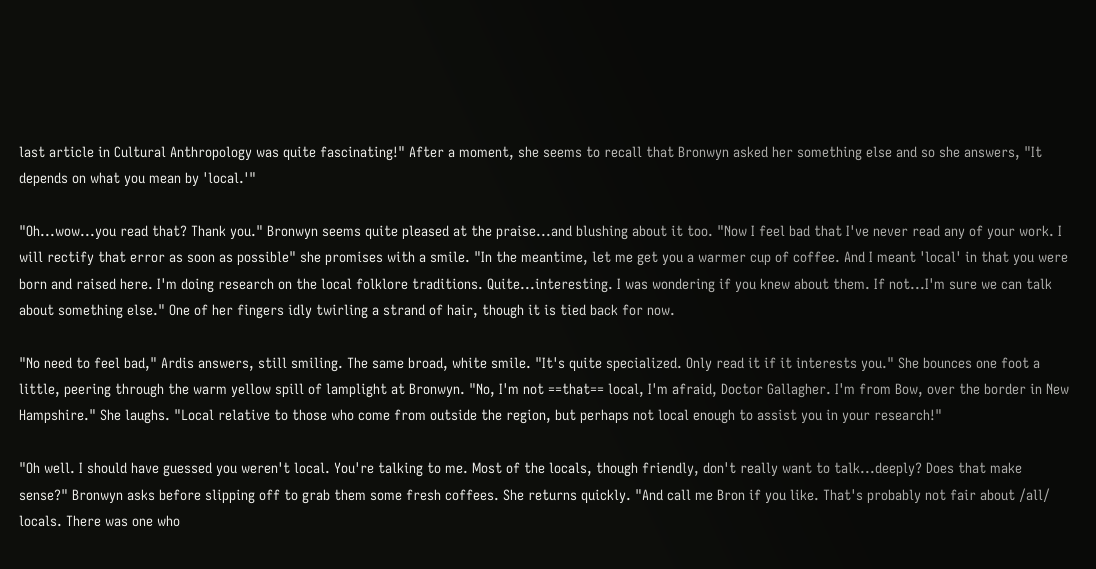last article in Cultural Anthropology was quite fascinating!" After a moment, she seems to recall that Bronwyn asked her something else and so she answers, "It depends on what you mean by 'local.'"

"Oh...wow...you read that? Thank you." Bronwyn seems quite pleased at the praise...and blushing about it too. "Now I feel bad that I've never read any of your work. I will rectify that error as soon as possible" she promises with a smile. "In the meantime, let me get you a warmer cup of coffee. And I meant 'local' in that you were born and raised here. I'm doing research on the local folklore traditions. Quite...interesting. I was wondering if you knew about them. If not...I'm sure we can talk about something else." One of her fingers idly twirling a strand of hair, though it is tied back for now.

"No need to feel bad," Ardis answers, still smiling. The same broad, white smile. "It's quite specialized. Only read it if it interests you." She bounces one foot a little, peering through the warm yellow spill of lamplight at Bronwyn. "No, I'm not ==that== local, I'm afraid, Doctor Gallagher. I'm from Bow, over the border in New Hampshire." She laughs. "Local relative to those who come from outside the region, but perhaps not local enough to assist you in your research!"

"Oh well. I should have guessed you weren't local. You're talking to me. Most of the locals, though friendly, don't really want to talk...deeply? Does that make sense?" Bronwyn asks before slipping off to grab them some fresh coffees. She returns quickly. "And call me Bron if you like. That's probably not fair about /all/ locals. There was one who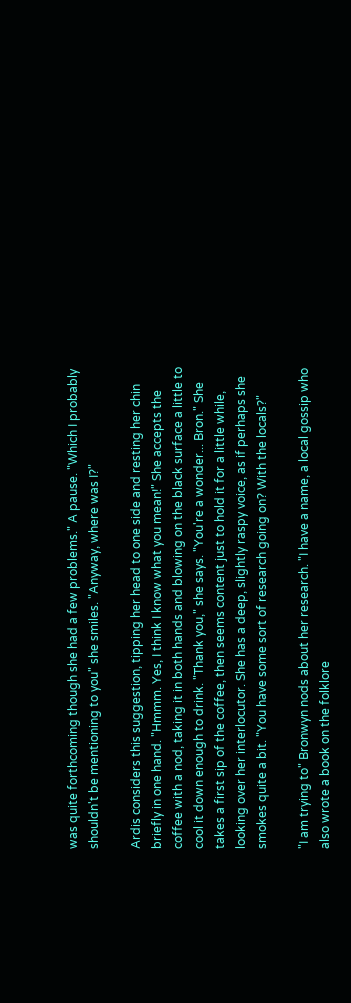was quite forthcoming though she had a few problems." A pause. "Which I probably shouldn't be mentioning to you" she smiles. "Anyway, where was I?"

Ardis considers this suggestion, tipping her head to one side and resting her chin briefly in one hand. "Hmmm. Yes, I think I know what you mean!" She accepts the coffee with a nod, taking it in both hands and blowing on the black surface a little to cool it down enough to drink. "Thank you," she says. "You're a wonder... Bron." She takes a first sip of the coffee, then seems content just to hold it for a little while, looking over her interlocutor. She has a deep, slightly raspy voice, as if perhaps she smokes quite a bit. "You have some sort of research going on? With the locals?"

"I am trying to" Bronwyn nods about her research. "I have a name, a local gossip who also wrote a book on the folklore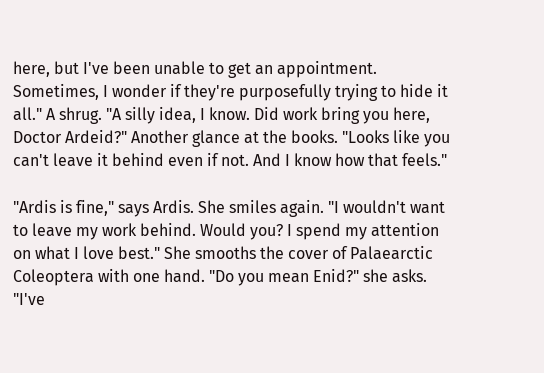here, but I've been unable to get an appointment. Sometimes, I wonder if they're purposefully trying to hide it all." A shrug. "A silly idea, I know. Did work bring you here, Doctor Ardeid?" Another glance at the books. "Looks like you can't leave it behind even if not. And I know how that feels."

"Ardis is fine," says Ardis. She smiles again. "I wouldn't want to leave my work behind. Would you? I spend my attention on what I love best." She smooths the cover of Palaearctic Coleoptera with one hand. "Do you mean Enid?" she asks. "I've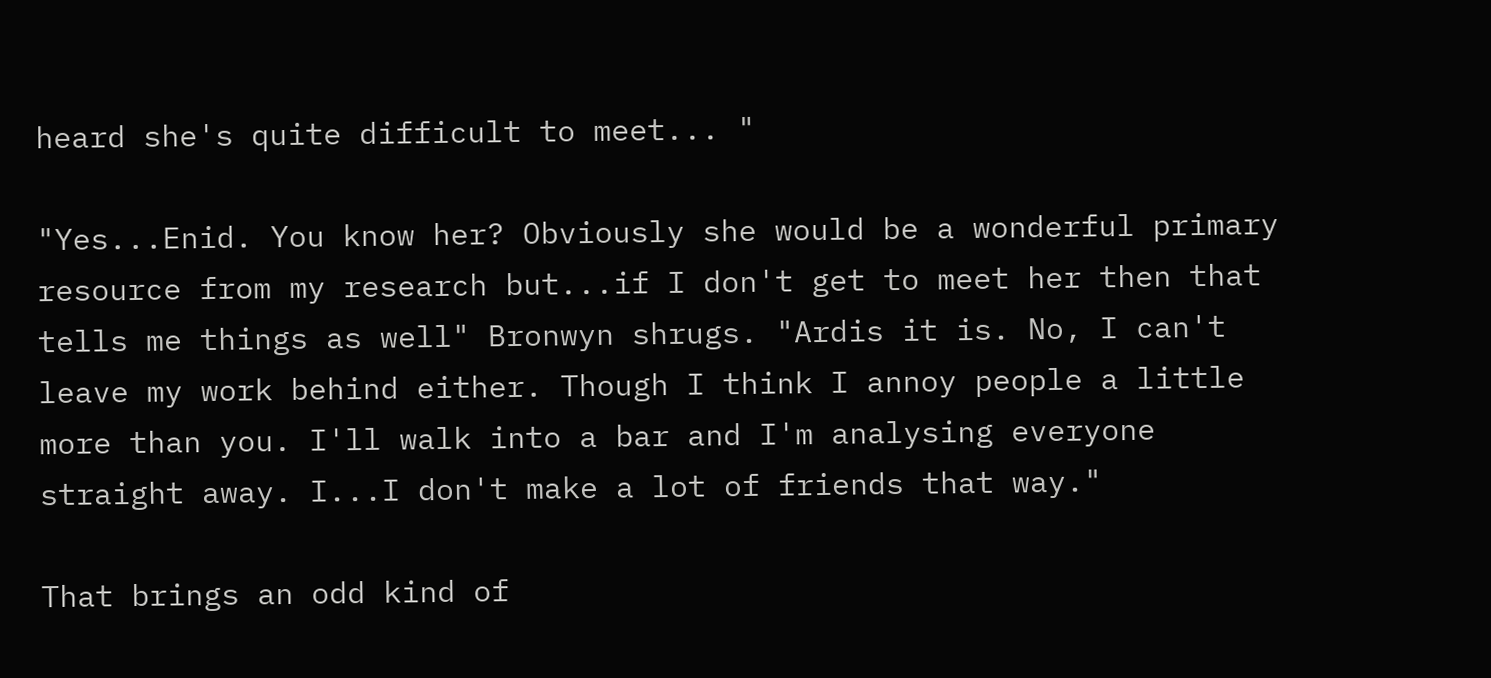heard she's quite difficult to meet... "

"Yes...Enid. You know her? Obviously she would be a wonderful primary resource from my research but...if I don't get to meet her then that tells me things as well" Bronwyn shrugs. "Ardis it is. No, I can't leave my work behind either. Though I think I annoy people a little more than you. I'll walk into a bar and I'm analysing everyone straight away. I...I don't make a lot of friends that way."

That brings an odd kind of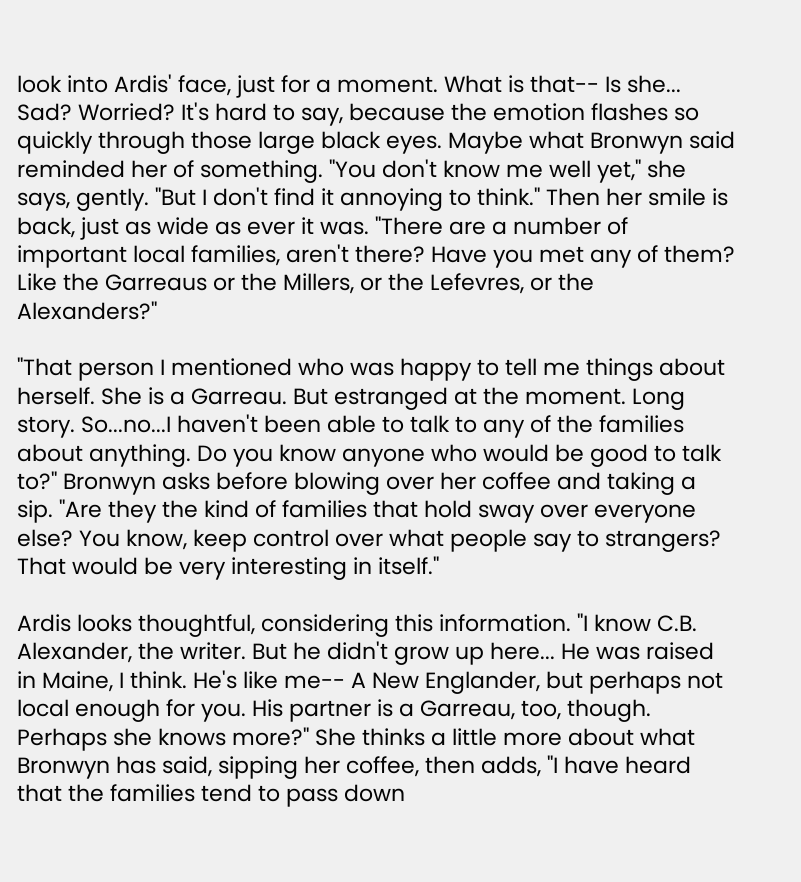look into Ardis' face, just for a moment. What is that-- Is she... Sad? Worried? It's hard to say, because the emotion flashes so quickly through those large black eyes. Maybe what Bronwyn said reminded her of something. "You don't know me well yet," she says, gently. "But I don't find it annoying to think." Then her smile is back, just as wide as ever it was. "There are a number of important local families, aren't there? Have you met any of them? Like the Garreaus or the Millers, or the Lefevres, or the Alexanders?"

"That person I mentioned who was happy to tell me things about herself. She is a Garreau. But estranged at the moment. Long story. So...no...I haven't been able to talk to any of the families about anything. Do you know anyone who would be good to talk to?" Bronwyn asks before blowing over her coffee and taking a sip. "Are they the kind of families that hold sway over everyone else? You know, keep control over what people say to strangers? That would be very interesting in itself."

Ardis looks thoughtful, considering this information. "I know C.B. Alexander, the writer. But he didn't grow up here... He was raised in Maine, I think. He's like me-- A New Englander, but perhaps not local enough for you. His partner is a Garreau, too, though. Perhaps she knows more?" She thinks a little more about what Bronwyn has said, sipping her coffee, then adds, "I have heard that the families tend to pass down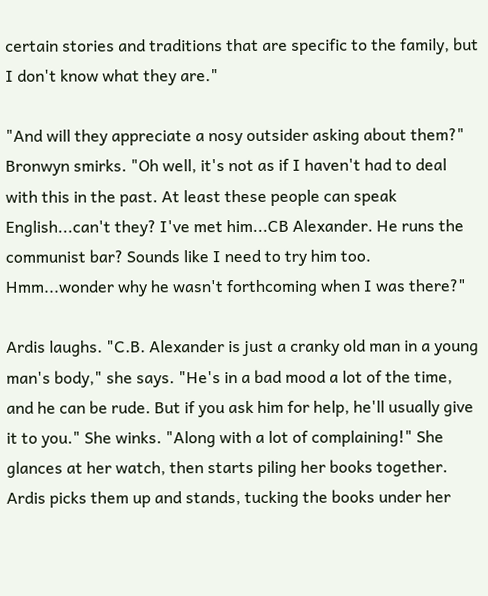certain stories and traditions that are specific to the family, but I don't know what they are."

"And will they appreciate a nosy outsider asking about them?" Bronwyn smirks. "Oh well, it's not as if I haven't had to deal with this in the past. At least these people can speak English...can't they? I've met him...CB Alexander. He runs the communist bar? Sounds like I need to try him too. Hmm...wonder why he wasn't forthcoming when I was there?"

Ardis laughs. "C.B. Alexander is just a cranky old man in a young man's body," she says. "He's in a bad mood a lot of the time, and he can be rude. But if you ask him for help, he'll usually give it to you." She winks. "Along with a lot of complaining!" She glances at her watch, then starts piling her books together. Ardis picks them up and stands, tucking the books under her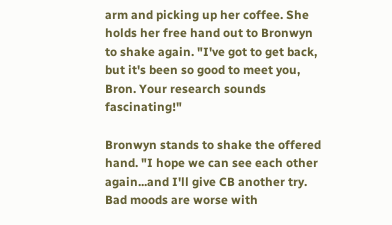arm and picking up her coffee. She holds her free hand out to Bronwyn to shake again. "I've got to get back, but it's been so good to meet you, Bron. Your research sounds fascinating!"

Bronwyn stands to shake the offered hand. "I hope we can see each other again...and I'll give CB another try. Bad moods are worse with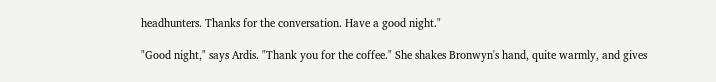headhunters. Thanks for the conversation. Have a good night."

"Good night," says Ardis. "Thank you for the coffee." She shakes Bronwyn's hand, quite warmly, and gives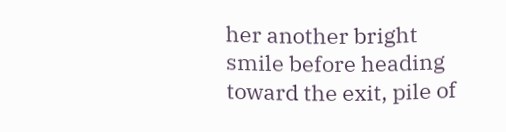her another bright smile before heading toward the exit, pile of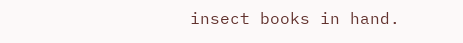insect books in hand.